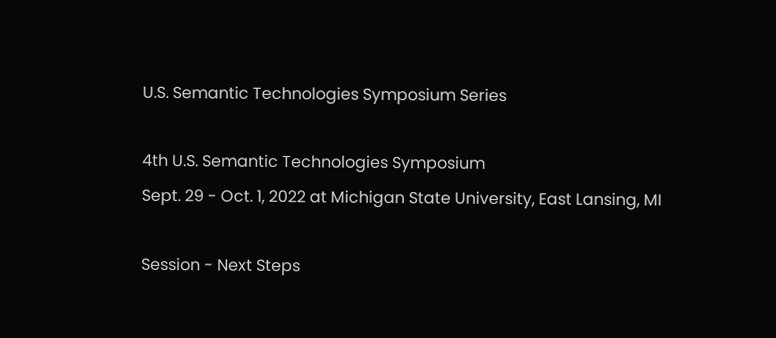U.S. Semantic Technologies Symposium Series

4th U.S. Semantic Technologies Symposium
Sept. 29 - Oct. 1, 2022 at Michigan State University, East Lansing, MI

Session - Next Steps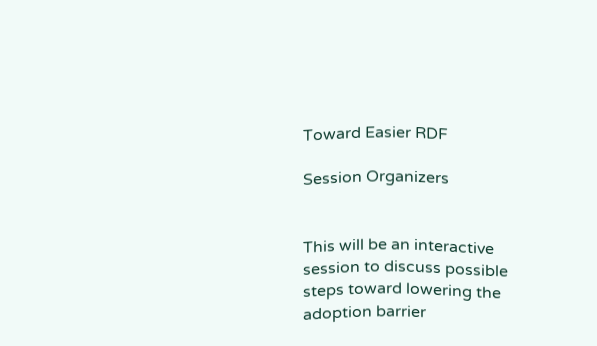Toward Easier RDF

Session Organizers


This will be an interactive session to discuss possible steps toward lowering the adoption barrier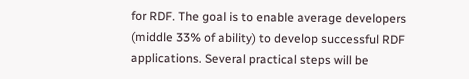for RDF. The goal is to enable average developers (middle 33% of ability) to develop successful RDF applications. Several practical steps will be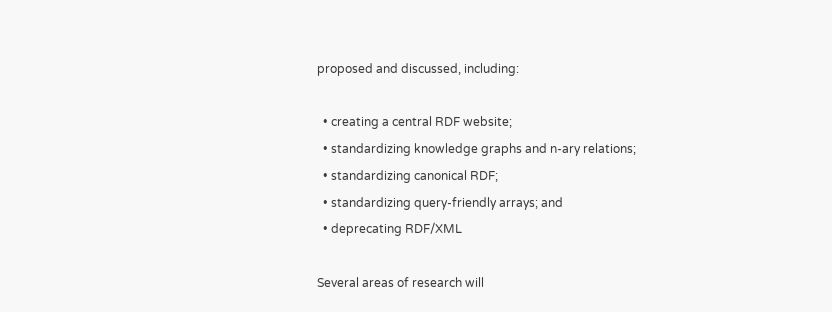proposed and discussed, including:

  • creating a central RDF website;
  • standardizing knowledge graphs and n-ary relations;
  • standardizing canonical RDF;
  • standardizing query-friendly arrays; and
  • deprecating RDF/XML

Several areas of research will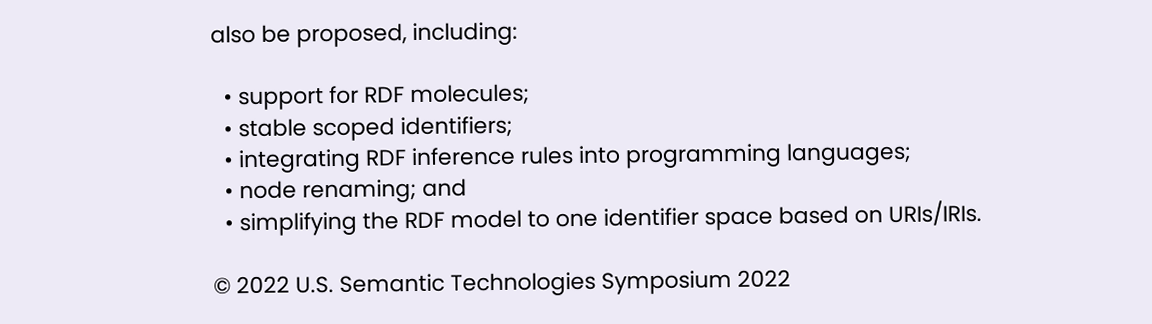also be proposed, including:

  • support for RDF molecules;
  • stable scoped identifiers;
  • integrating RDF inference rules into programming languages;
  • node renaming; and
  • simplifying the RDF model to one identifier space based on URIs/IRIs.

© 2022 U.S. Semantic Technologies Symposium 2022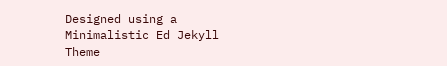Designed using a Minimalistic Ed Jekyll Theme